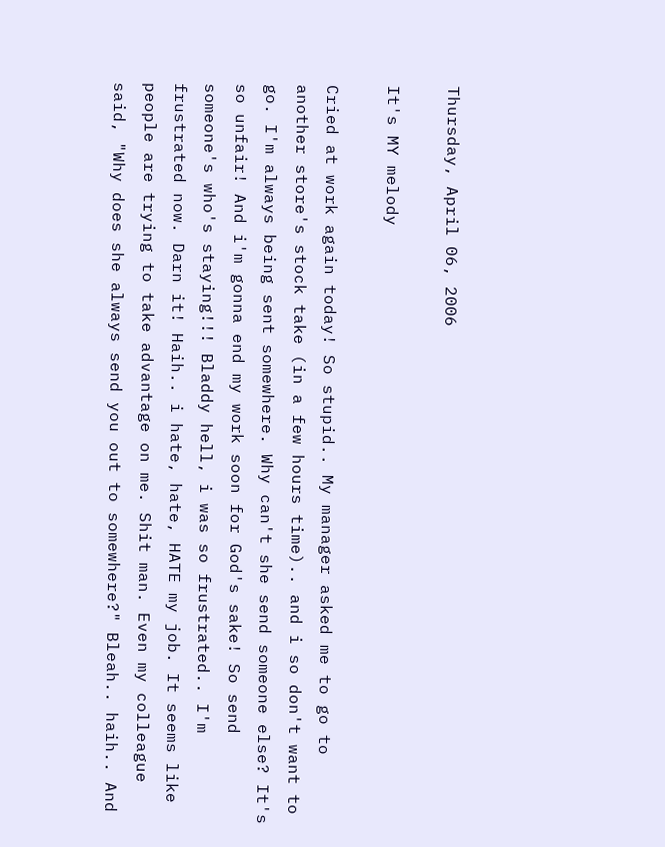Thursday, April 06, 2006

It's MY melody

Cried at work again today! So stupid.. My manager asked me to go to another store's stock take (in a few hours time).. and i so don't want to go. I'm always being sent somewhere. Why can't she send someone else? It's so unfair! And i'm gonna end my work soon for God's sake! So send someone's who's staying!!! Bladdy hell, i was so frustrated.. I'm frustrated now. Darn it! Haih.. i hate, hate, HATE my job. It seems like people are trying to take advantage on me. Shit man. Even my colleague said, "Why does she always send you out to somewhere?" Bleah.. haih.. And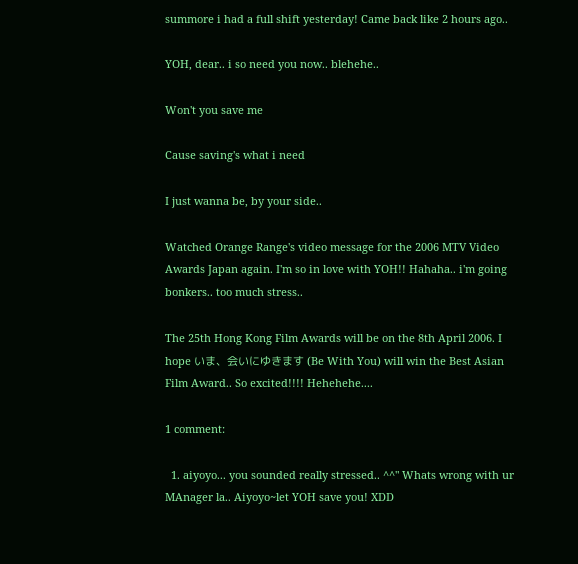summore i had a full shift yesterday! Came back like 2 hours ago..

YOH, dear.. i so need you now.. blehehe..

Won't you save me

Cause saving's what i need

I just wanna be, by your side..

Watched Orange Range's video message for the 2006 MTV Video Awards Japan again. I'm so in love with YOH!! Hahaha.. i'm going bonkers.. too much stress..

The 25th Hong Kong Film Awards will be on the 8th April 2006. I hope いま、会いにゆきます (Be With You) will win the Best Asian Film Award.. So excited!!!! Hehehehe....

1 comment:

  1. aiyoyo... you sounded really stressed.. ^^" Whats wrong with ur MAnager la.. Aiyoyo~let YOH save you! XDD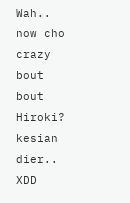Wah.. now cho crazy bout bout Hiroki? kesian dier.. XDD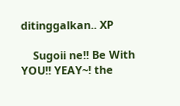ditinggalkan.. XP

    Sugoii ne!! Be With YOU!! YEAY~! the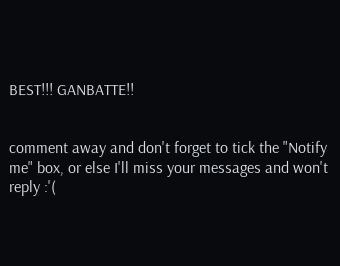BEST!!! GANBATTE!!


comment away and don't forget to tick the "Notify me" box, or else I'll miss your messages and won't reply :'(